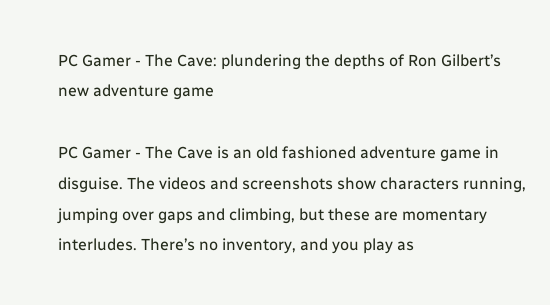PC Gamer - The Cave: plundering the depths of Ron Gilbert’s new adventure game

PC Gamer - The Cave is an old fashioned adventure game in disguise. The videos and screenshots show characters running, jumping over gaps and climbing, but these are momentary interludes. There’s no inventory, and you play as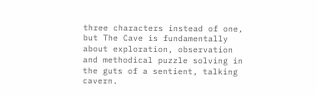three characters instead of one, but The Cave is fundamentally about exploration, observation and methodical puzzle solving in the guts of a sentient, talking cavern.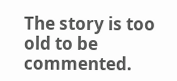The story is too old to be commented.